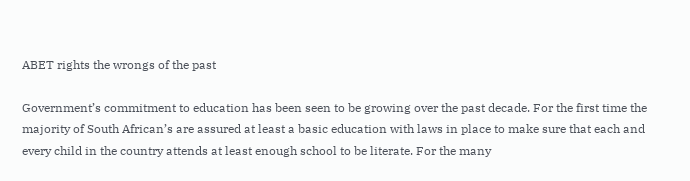ABET rights the wrongs of the past

Government’s commitment to education has been seen to be growing over the past decade. For the first time the majority of South African’s are assured at least a basic education with laws in place to make sure that each and every child in the country attends at least enough school to be literate. For the many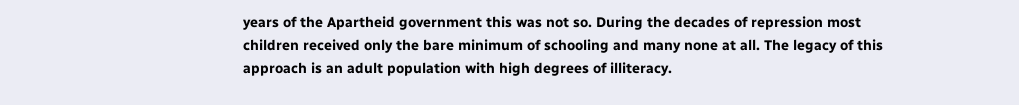years of the Apartheid government this was not so. During the decades of repression most children received only the bare minimum of schooling and many none at all. The legacy of this approach is an adult population with high degrees of illiteracy.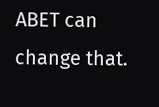ABET can change that.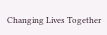Changing Lives Together